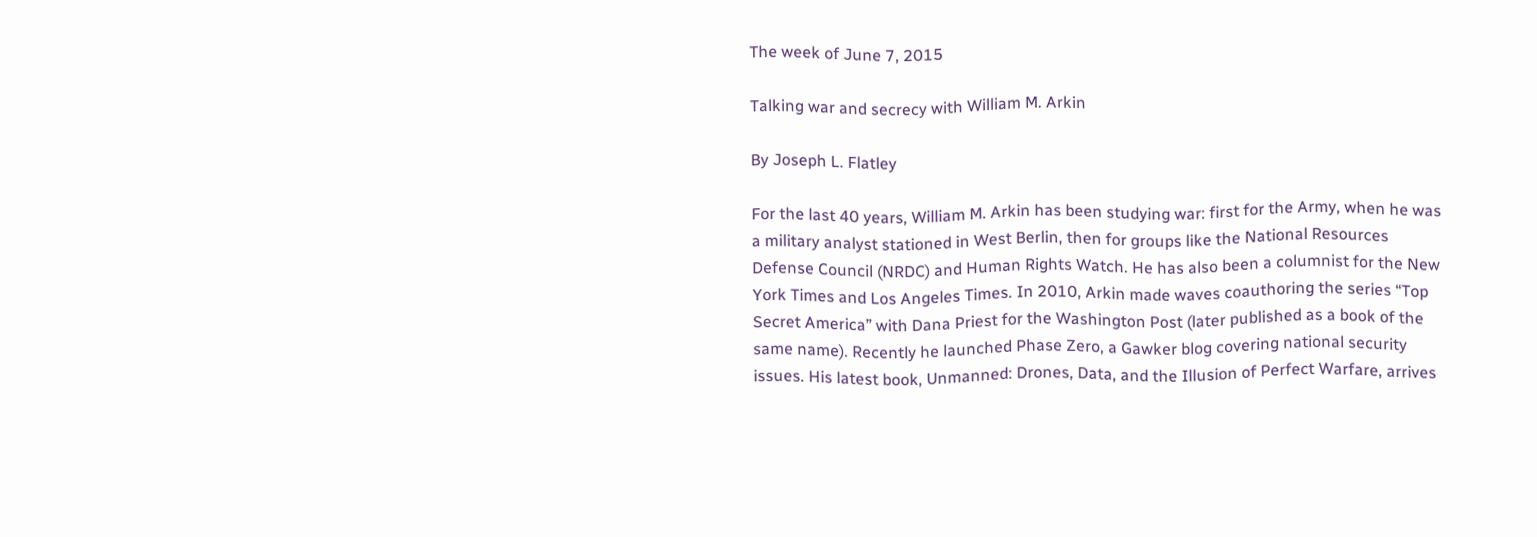The week of June 7, 2015

Talking war and secrecy with William M. Arkin

By Joseph L. Flatley

For the last 40 years, William M. Arkin has been studying war: first for the Army, when he was a military analyst stationed in West Berlin, then for groups like the National Resources Defense Council (NRDC) and Human Rights Watch. He has also been a columnist for the New York Times and Los Angeles Times. In 2010, Arkin made waves coauthoring the series “Top Secret America” with Dana Priest for the Washington Post (later published as a book of the same name). Recently he launched Phase Zero, a Gawker blog covering national security issues. His latest book, Unmanned: Drones, Data, and the Illusion of Perfect Warfare, arrives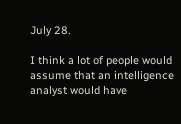July 28.

I think a lot of people would assume that an intelligence analyst would have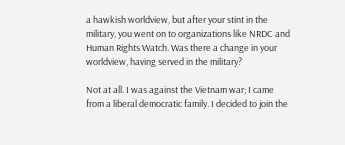a hawkish worldview, but after your stint in the military, you went on to organizations like NRDC and Human Rights Watch. Was there a change in your worldview, having served in the military?

Not at all. I was against the Vietnam war; I came from a liberal democratic family. I decided to join the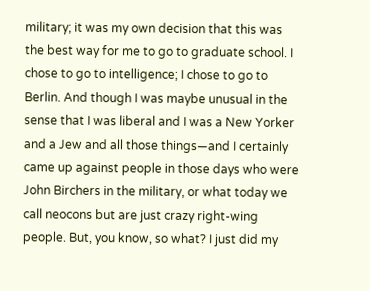military; it was my own decision that this was the best way for me to go to graduate school. I chose to go to intelligence; I chose to go to Berlin. And though I was maybe unusual in the sense that I was liberal and I was a New Yorker and a Jew and all those things—and I certainly came up against people in those days who were John Birchers in the military, or what today we call neocons but are just crazy right-wing people. But, you know, so what? I just did my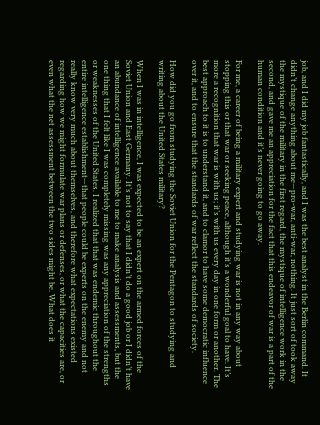job, and I did my job fantastically, and I was the best analyst in the Berlin command. It didn’t change anything about me—pro-war, anti-war, nothing. It just sort of took away the mystique of the military in the first regard, the mystique of intelligence work in the second, and gave me an appreciation for the fact that this endeavor of war is a part of the human condition and it’s never going to go away.

For me, a career of being a military expert and studying war is not in any way about stopping this or that war or seeking peace, although it’s a wonderful goal to have. It’s more a recognition that war is with us; it’s with us every day in one form or another. The best approach to it is to understand it, and to clamor to have some democratic influence over it, and to ensure that the standards of war reflect the standards of society.

How did you go from studying the Soviet Union for the Pentagon to studying and writing about the United States military?

When I was in intelligence, I was expected to be an expert on the armed forces of the Soviet Union and East Germany. It’s not to say that I didn’t do a good job or I didn’t have an abundance of intelligence available to me to make analysis and assessments, but the one thing that I felt like I was completely missing was any appreciation of the strengths or weaknesses of the United States. I realized that that was endemic throughout the entire intelligence establishment—that people could be experts on the enemy and not really know very much about themselves, and therefore what expectations existed regarding how we might formulate war plans or defenses, or what the capacities are, or even what the net assessment between the two sides might be. What does it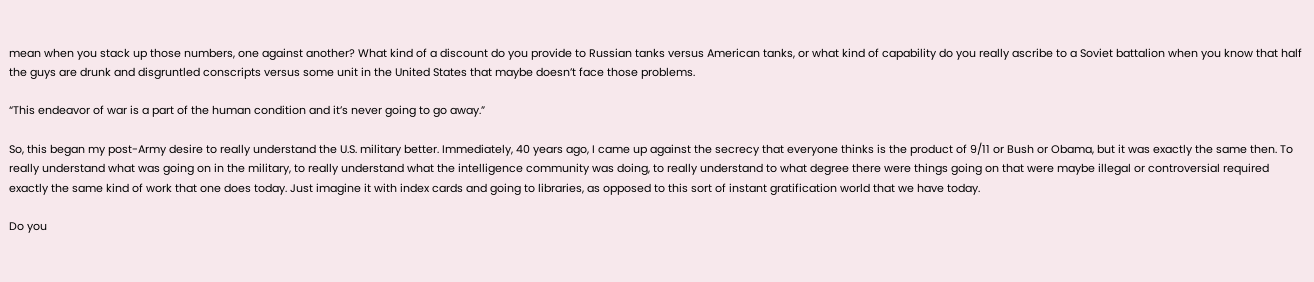mean when you stack up those numbers, one against another? What kind of a discount do you provide to Russian tanks versus American tanks, or what kind of capability do you really ascribe to a Soviet battalion when you know that half the guys are drunk and disgruntled conscripts versus some unit in the United States that maybe doesn’t face those problems.

“This endeavor of war is a part of the human condition and it’s never going to go away.”

So, this began my post-Army desire to really understand the U.S. military better. Immediately, 40 years ago, I came up against the secrecy that everyone thinks is the product of 9/11 or Bush or Obama, but it was exactly the same then. To really understand what was going on in the military, to really understand what the intelligence community was doing, to really understand to what degree there were things going on that were maybe illegal or controversial required exactly the same kind of work that one does today. Just imagine it with index cards and going to libraries, as opposed to this sort of instant gratification world that we have today.

Do you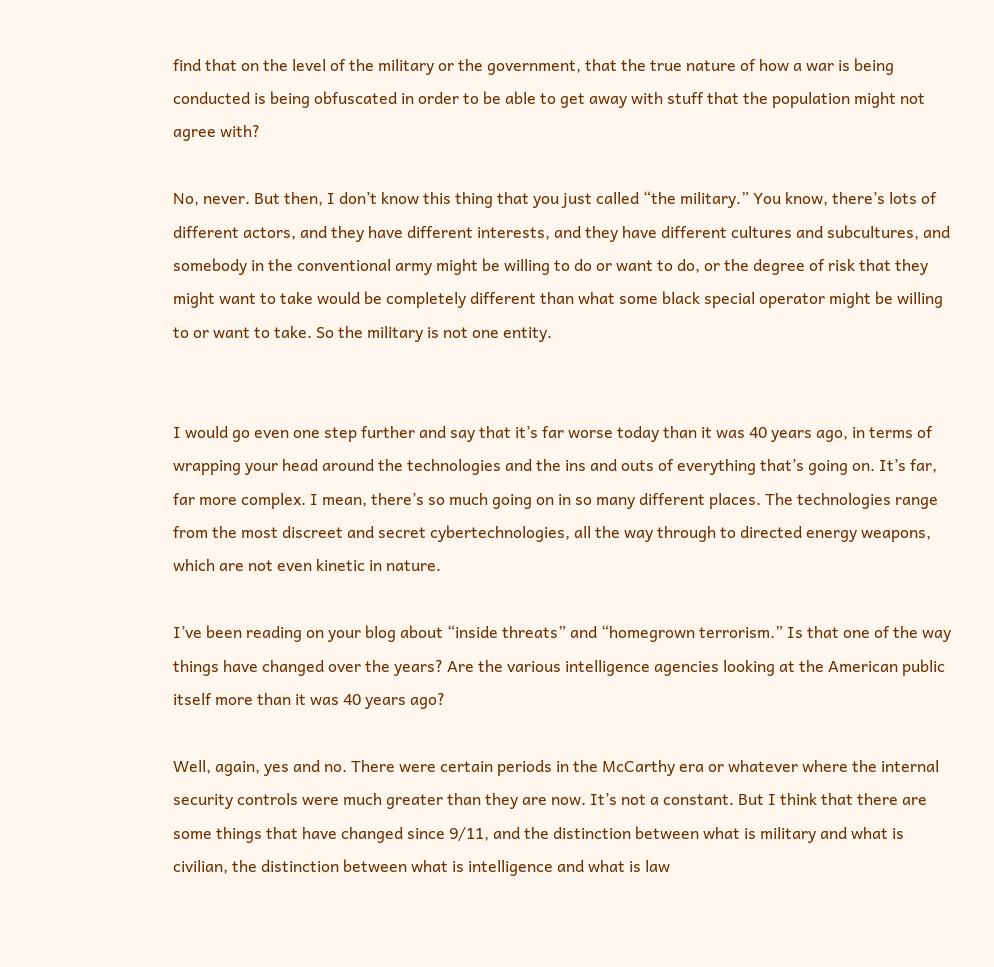find that on the level of the military or the government, that the true nature of how a war is being conducted is being obfuscated in order to be able to get away with stuff that the population might not agree with?

No, never. But then, I don’t know this thing that you just called “the military.” You know, there’s lots of different actors, and they have different interests, and they have different cultures and subcultures, and somebody in the conventional army might be willing to do or want to do, or the degree of risk that they might want to take would be completely different than what some black special operator might be willing to or want to take. So the military is not one entity.


I would go even one step further and say that it’s far worse today than it was 40 years ago, in terms of wrapping your head around the technologies and the ins and outs of everything that’s going on. It’s far, far more complex. I mean, there’s so much going on in so many different places. The technologies range from the most discreet and secret cybertechnologies, all the way through to directed energy weapons, which are not even kinetic in nature.

I’ve been reading on your blog about “inside threats” and “homegrown terrorism.” Is that one of the way things have changed over the years? Are the various intelligence agencies looking at the American public itself more than it was 40 years ago?

Well, again, yes and no. There were certain periods in the McCarthy era or whatever where the internal security controls were much greater than they are now. It’s not a constant. But I think that there are some things that have changed since 9/11, and the distinction between what is military and what is civilian, the distinction between what is intelligence and what is law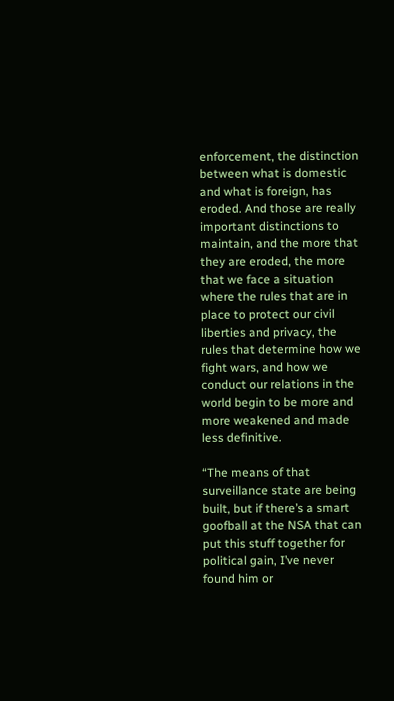enforcement, the distinction between what is domestic and what is foreign, has eroded. And those are really important distinctions to maintain, and the more that they are eroded, the more that we face a situation where the rules that are in place to protect our civil liberties and privacy, the rules that determine how we fight wars, and how we conduct our relations in the world begin to be more and more weakened and made less definitive.

“The means of that surveillance state are being built, but if there’s a smart goofball at the NSA that can put this stuff together for political gain, I’ve never found him or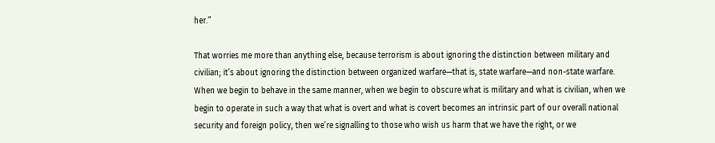her.”

That worries me more than anything else, because terrorism is about ignoring the distinction between military and civilian; it’s about ignoring the distinction between organized warfare—that is, state warfare—and non-state warfare. When we begin to behave in the same manner, when we begin to obscure what is military and what is civilian, when we begin to operate in such a way that what is overt and what is covert becomes an intrinsic part of our overall national security and foreign policy, then we’re signalling to those who wish us harm that we have the right, or we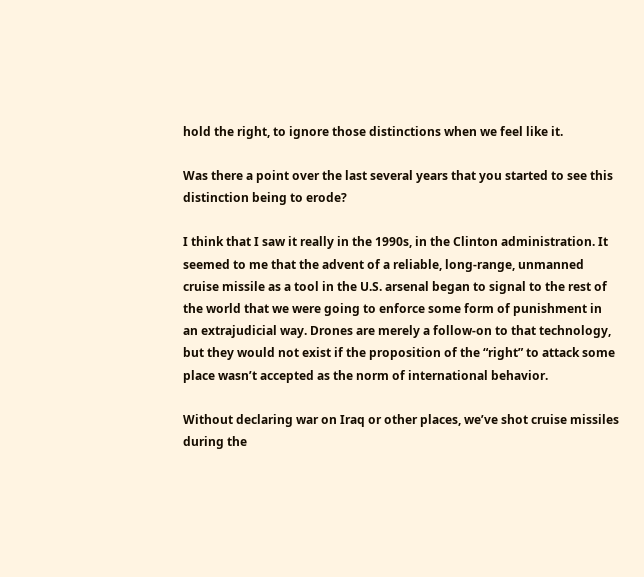hold the right, to ignore those distinctions when we feel like it.

Was there a point over the last several years that you started to see this distinction being to erode?

I think that I saw it really in the 1990s, in the Clinton administration. It seemed to me that the advent of a reliable, long-range, unmanned cruise missile as a tool in the U.S. arsenal began to signal to the rest of the world that we were going to enforce some form of punishment in an extrajudicial way. Drones are merely a follow-on to that technology, but they would not exist if the proposition of the “right” to attack some place wasn’t accepted as the norm of international behavior.

Without declaring war on Iraq or other places, we’ve shot cruise missiles during the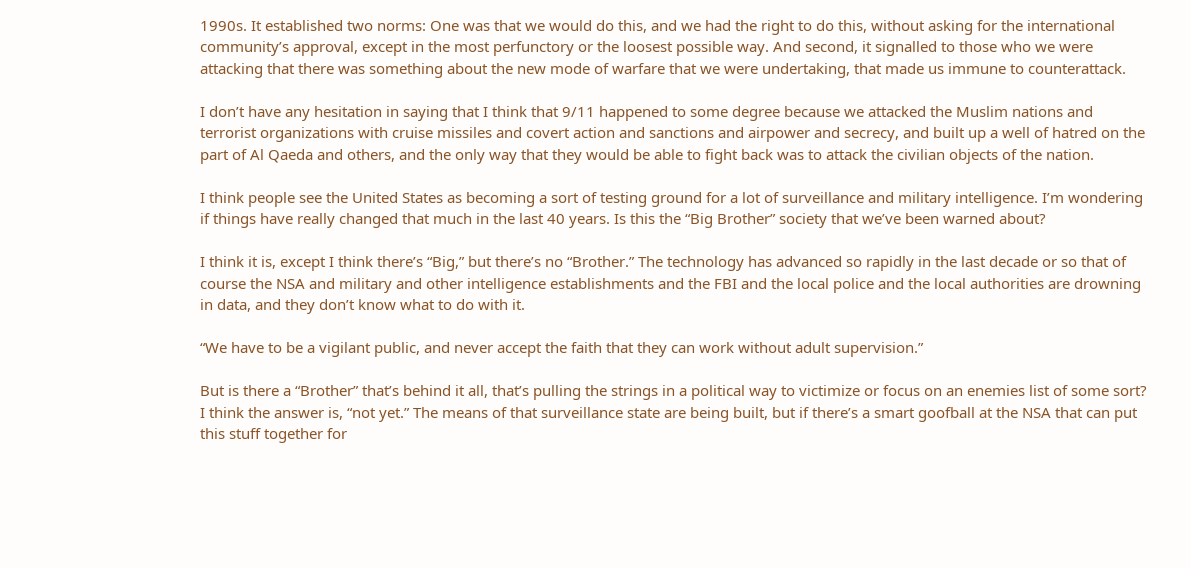1990s. It established two norms: One was that we would do this, and we had the right to do this, without asking for the international community’s approval, except in the most perfunctory or the loosest possible way. And second, it signalled to those who we were attacking that there was something about the new mode of warfare that we were undertaking, that made us immune to counterattack.

I don’t have any hesitation in saying that I think that 9/11 happened to some degree because we attacked the Muslim nations and terrorist organizations with cruise missiles and covert action and sanctions and airpower and secrecy, and built up a well of hatred on the part of Al Qaeda and others, and the only way that they would be able to fight back was to attack the civilian objects of the nation.

I think people see the United States as becoming a sort of testing ground for a lot of surveillance and military intelligence. I’m wondering if things have really changed that much in the last 40 years. Is this the “Big Brother” society that we’ve been warned about?

I think it is, except I think there’s “Big,” but there’s no “Brother.” The technology has advanced so rapidly in the last decade or so that of course the NSA and military and other intelligence establishments and the FBI and the local police and the local authorities are drowning in data, and they don’t know what to do with it.

“We have to be a vigilant public, and never accept the faith that they can work without adult supervision.”

But is there a “Brother” that’s behind it all, that’s pulling the strings in a political way to victimize or focus on an enemies list of some sort? I think the answer is, “not yet.” The means of that surveillance state are being built, but if there’s a smart goofball at the NSA that can put this stuff together for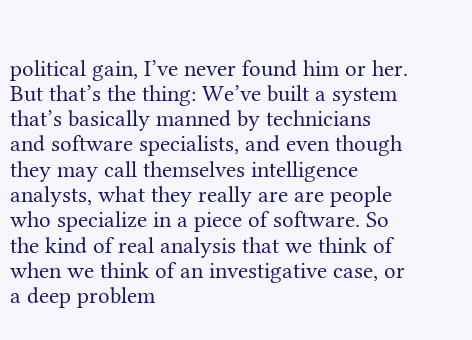political gain, I’ve never found him or her. But that’s the thing: We’ve built a system that’s basically manned by technicians and software specialists, and even though they may call themselves intelligence analysts, what they really are are people who specialize in a piece of software. So the kind of real analysis that we think of when we think of an investigative case, or a deep problem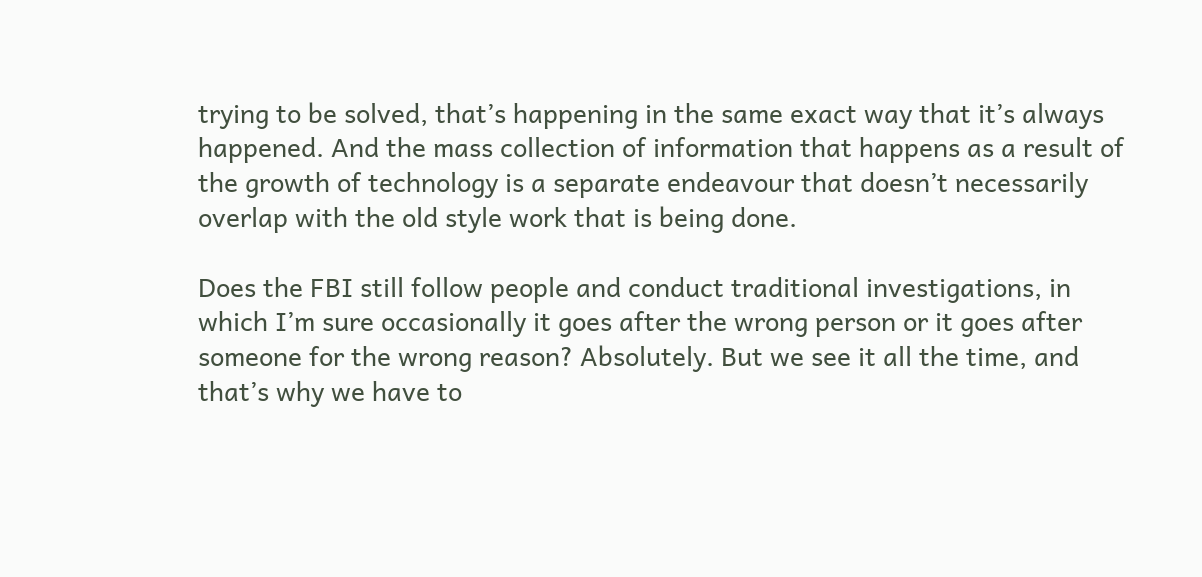trying to be solved, that’s happening in the same exact way that it’s always happened. And the mass collection of information that happens as a result of the growth of technology is a separate endeavour that doesn’t necessarily overlap with the old style work that is being done.

Does the FBI still follow people and conduct traditional investigations, in which I’m sure occasionally it goes after the wrong person or it goes after someone for the wrong reason? Absolutely. But we see it all the time, and that’s why we have to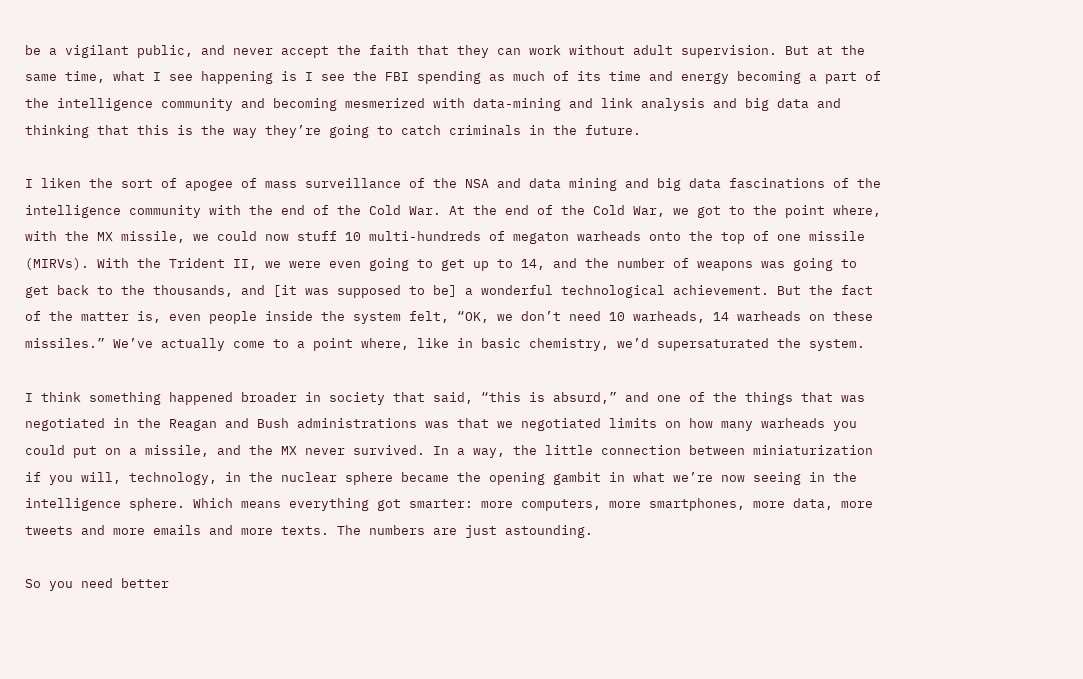be a vigilant public, and never accept the faith that they can work without adult supervision. But at the same time, what I see happening is I see the FBI spending as much of its time and energy becoming a part of the intelligence community and becoming mesmerized with data-mining and link analysis and big data and thinking that this is the way they’re going to catch criminals in the future.

I liken the sort of apogee of mass surveillance of the NSA and data mining and big data fascinations of the intelligence community with the end of the Cold War. At the end of the Cold War, we got to the point where, with the MX missile, we could now stuff 10 multi-hundreds of megaton warheads onto the top of one missile (MIRVs). With the Trident II, we were even going to get up to 14, and the number of weapons was going to get back to the thousands, and [it was supposed to be] a wonderful technological achievement. But the fact of the matter is, even people inside the system felt, “OK, we don’t need 10 warheads, 14 warheads on these missiles.” We’ve actually come to a point where, like in basic chemistry, we’d supersaturated the system.

I think something happened broader in society that said, “this is absurd,” and one of the things that was negotiated in the Reagan and Bush administrations was that we negotiated limits on how many warheads you could put on a missile, and the MX never survived. In a way, the little connection between miniaturization if you will, technology, in the nuclear sphere became the opening gambit in what we’re now seeing in the intelligence sphere. Which means everything got smarter: more computers, more smartphones, more data, more tweets and more emails and more texts. The numbers are just astounding.

So you need better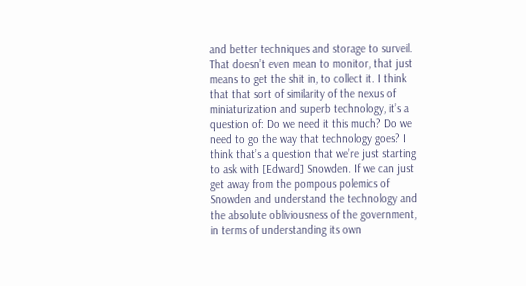and better techniques and storage to surveil. That doesn’t even mean to monitor, that just means to get the shit in, to collect it. I think that that sort of similarity of the nexus of miniaturization and superb technology, it’s a question of: Do we need it this much? Do we need to go the way that technology goes? I think that’s a question that we’re just starting to ask with [Edward] Snowden. If we can just get away from the pompous polemics of Snowden and understand the technology and the absolute obliviousness of the government, in terms of understanding its own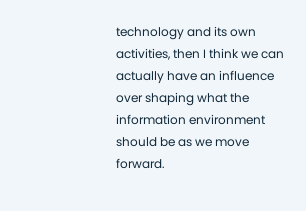technology and its own activities, then I think we can actually have an influence over shaping what the information environment should be as we move forward.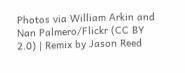Photos via William Arkin and Nan Palmero/Flickr (CC BY 2.0) | Remix by Jason Reed